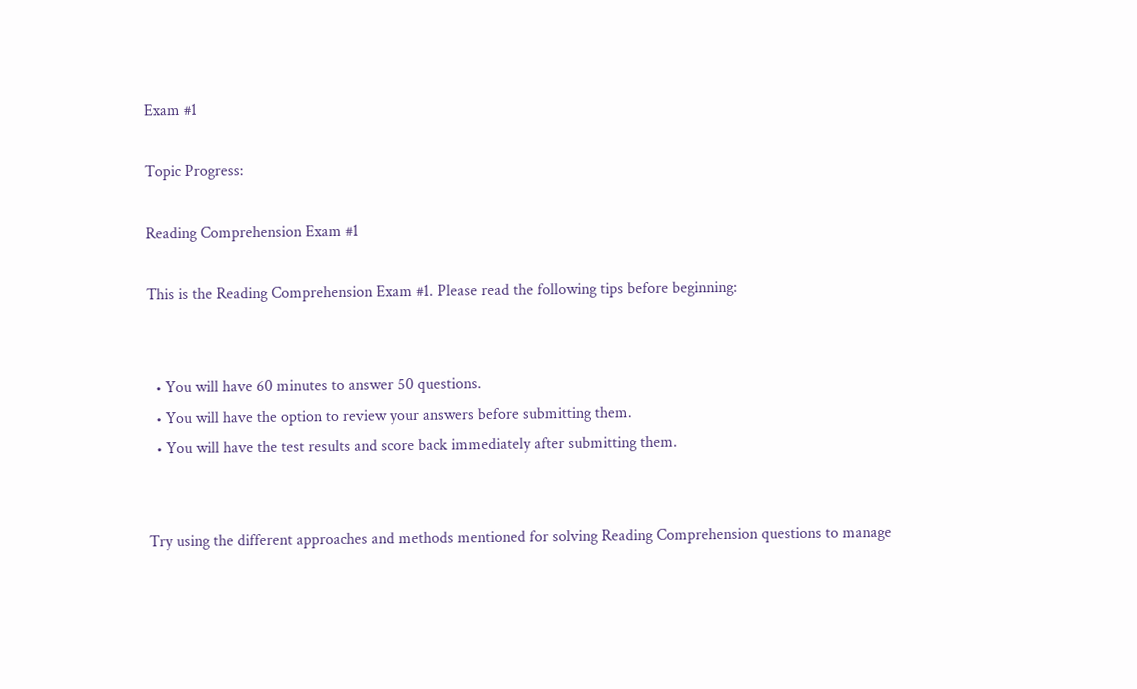Exam #1

Topic Progress:

Reading Comprehension Exam #1

This is the Reading Comprehension Exam #1. Please read the following tips before beginning:


  • You will have 60 minutes to answer 50 questions.
  • You will have the option to review your answers before submitting them.
  • You will have the test results and score back immediately after submitting them.


Try using the different approaches and methods mentioned for solving Reading Comprehension questions to manage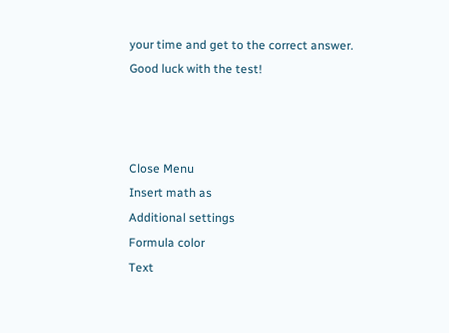your time and get to the correct answer.
Good luck with the test!



Close Menu
Insert math as
Additional settings
Formula color
Text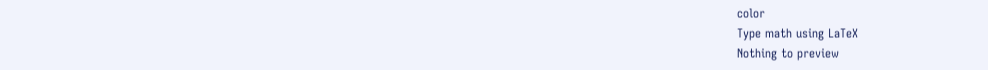color
Type math using LaTeX
Nothing to preview